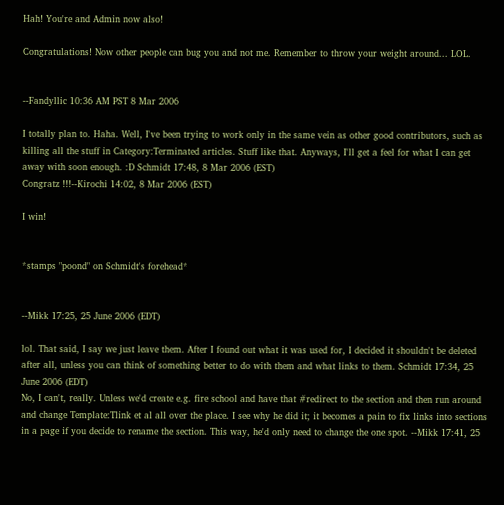Hah! You're and Admin now also!

Congratulations! Now other people can bug you and not me. Remember to throw your weight around... LOL.


--Fandyllic 10:36 AM PST 8 Mar 2006

I totally plan to. Haha. Well, I've been trying to work only in the same vein as other good contributors, such as killing all the stuff in Category:Terminated articles. Stuff like that. Anyways, I'll get a feel for what I can get away with soon enough. :D Schmidt 17:48, 8 Mar 2006 (EST)
Congratz !!!--Kirochi 14:02, 8 Mar 2006 (EST)

I win!


*stamps "poond" on Schmidt's forehead*


--Mikk 17:25, 25 June 2006 (EDT)

lol. That said, I say we just leave them. After I found out what it was used for, I decided it shouldn't be deleted after all, unless you can think of something better to do with them and what links to them. Schmidt 17:34, 25 June 2006 (EDT)
No, I can't, really. Unless we'd create e.g. fire school and have that #redirect to the section and then run around and change Template:Tlink et al all over the place. I see why he did it; it becomes a pain to fix links into sections in a page if you decide to rename the section. This way, he'd only need to change the one spot. --Mikk 17:41, 25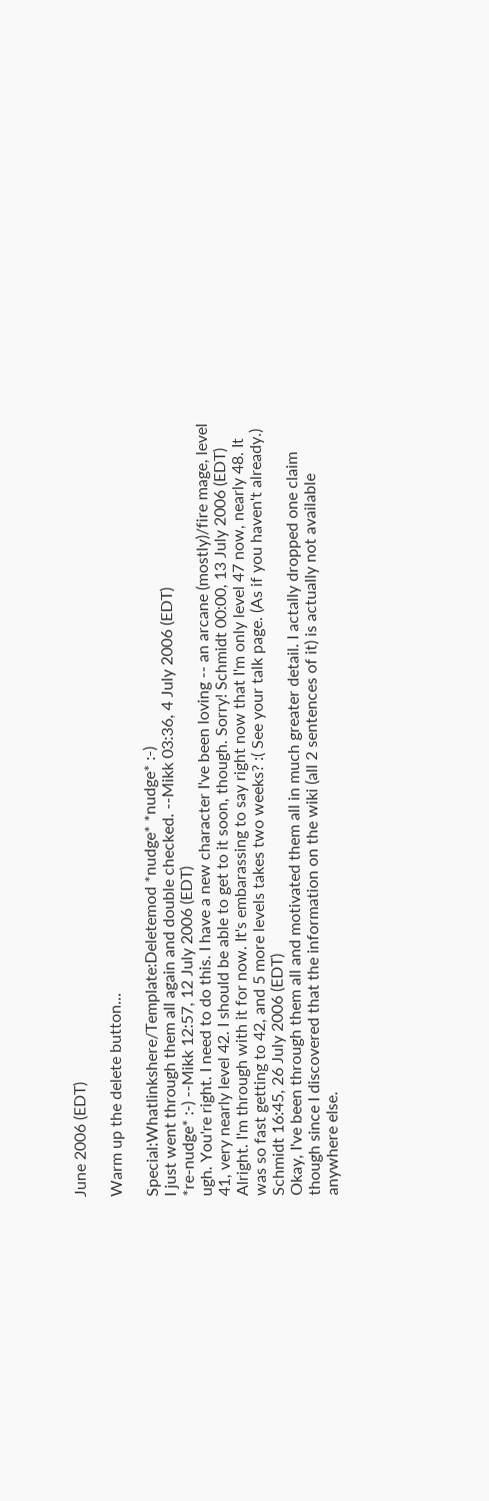June 2006 (EDT)

Warm up the delete button...

Special:Whatlinkshere/Template:Deletemod *nudge* *nudge* :-)
I just went through them all again and double checked. --Mikk 03:36, 4 July 2006 (EDT)
*re-nudge* :-) --Mikk 12:57, 12 July 2006 (EDT)
ugh. You're right. I need to do this. I have a new character I've been loving -- an arcane (mostly)/fire mage, level 41, very nearly level 42. I should be able to get to it soon, though. Sorry! Schmidt 00:00, 13 July 2006 (EDT)
Alright. I'm through with it for now. It's embarassing to say right now that I'm only level 47 now, nearly 48. It was so fast getting to 42, and 5 more levels takes two weeks? :( See your talk page. (As if you haven't already.) Schmidt 16:45, 26 July 2006 (EDT)
Okay, I've been through them all and motivated them all in much greater detail. I actally dropped one claim though since I discovered that the information on the wiki (all 2 sentences of it) is actually not available anywhere else.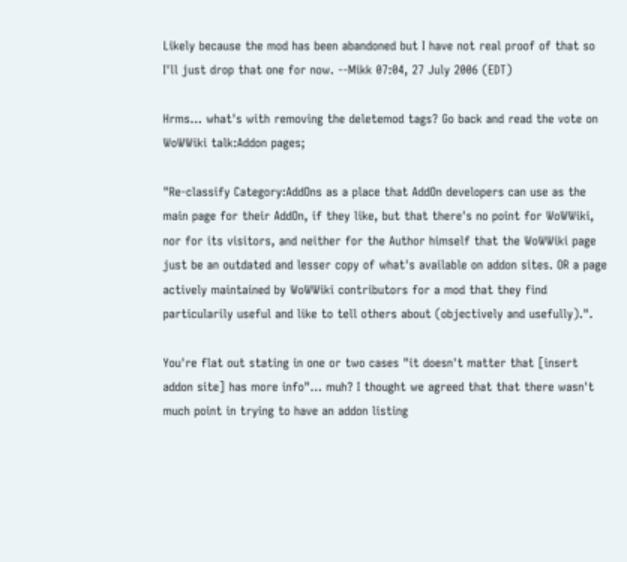Likely because the mod has been abandoned but I have not real proof of that so I'll just drop that one for now. --Mikk 07:04, 27 July 2006 (EDT)

Hrms... what's with removing the deletemod tags? Go back and read the vote on WoWWiki talk:Addon pages;

"Re-classify Category:AddOns as a place that AddOn developers can use as the main page for their AddOn, if they like, but that there's no point for WoWWiki, nor for its visitors, and neither for the Author himself that the WoWWiki page just be an outdated and lesser copy of what's available on addon sites. OR a page actively maintained by WoWWiki contributors for a mod that they find particularily useful and like to tell others about (objectively and usefully).".

You're flat out stating in one or two cases "it doesn't matter that [insert addon site] has more info"... muh? I thought we agreed that that there wasn't much point in trying to have an addon listing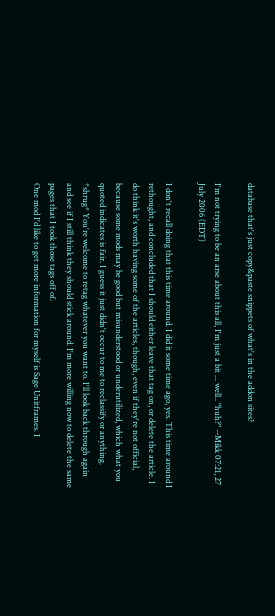database that's just copy&paste snippets of what's in the addon sites?

I'm not trying to be an arse about this all, I'm just a bit ... well.. "huh?" --Mikk 07:21, 27 July 2006 (EDT)

I don't recall doing that this time around. I did it some time ago, yes. This time around I rethought, and concluded that I should either leave that tag on, or delete the article. I do think it's worth having some of the articles, though, even if they're not official, because some mods may be good but misunderstood or underutilized, which what you quoted indicates is fair. I guess it just didn't occur to me to reclassify or anything. *shrug* You're welcome to retag whatever you want to. I'll look back through again and see if I still think they should stick around. I'm more willing now to delete the same pages that I took those tags off of.
One mod I'd like to get more information for myself is Sage Unitframes. I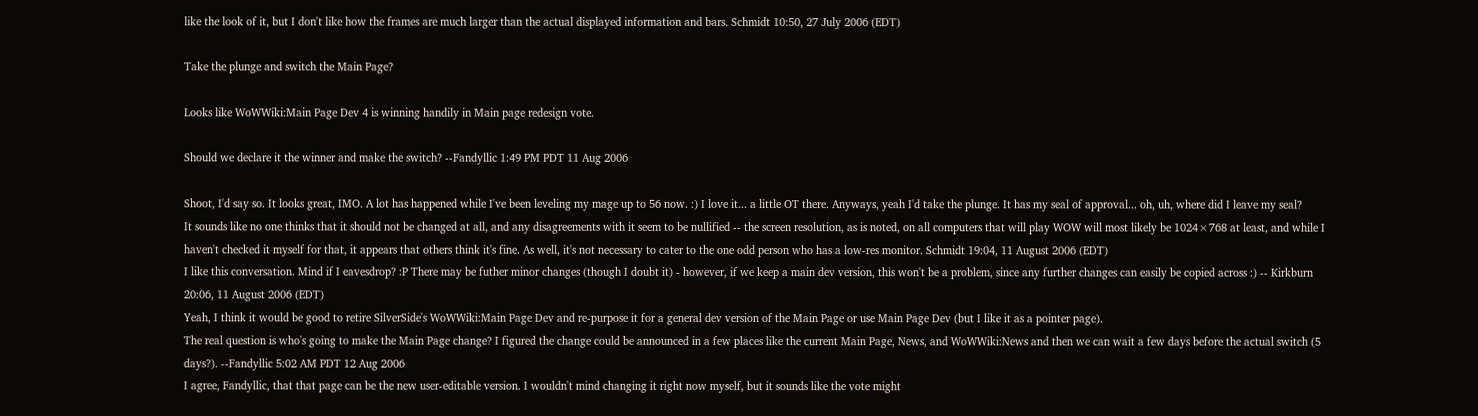like the look of it, but I don't like how the frames are much larger than the actual displayed information and bars. Schmidt 10:50, 27 July 2006 (EDT)

Take the plunge and switch the Main Page?

Looks like WoWWiki:Main Page Dev 4 is winning handily in Main page redesign vote.

Should we declare it the winner and make the switch? --Fandyllic 1:49 PM PDT 11 Aug 2006

Shoot, I'd say so. It looks great, IMO. A lot has happened while I've been leveling my mage up to 56 now. :) I love it... a little OT there. Anyways, yeah I'd take the plunge. It has my seal of approval... oh, uh, where did I leave my seal?
It sounds like no one thinks that it should not be changed at all, and any disagreements with it seem to be nullified -- the screen resolution, as is noted, on all computers that will play WOW will most likely be 1024×768 at least, and while I haven't checked it myself for that, it appears that others think it's fine. As well, it's not necessary to cater to the one odd person who has a low-res monitor. Schmidt 19:04, 11 August 2006 (EDT)
I like this conversation. Mind if I eavesdrop? :P There may be futher minor changes (though I doubt it) - however, if we keep a main dev version, this won't be a problem, since any further changes can easily be copied across :) -- Kirkburn 20:06, 11 August 2006 (EDT)
Yeah, I think it would be good to retire SilverSide's WoWWiki:Main Page Dev and re-purpose it for a general dev version of the Main Page or use Main Page Dev (but I like it as a pointer page).
The real question is who's going to make the Main Page change? I figured the change could be announced in a few places like the current Main Page, News, and WoWWiki:News and then we can wait a few days before the actual switch (5 days?). --Fandyllic 5:02 AM PDT 12 Aug 2006
I agree, Fandyllic, that that page can be the new user-editable version. I wouldn't mind changing it right now myself, but it sounds like the vote might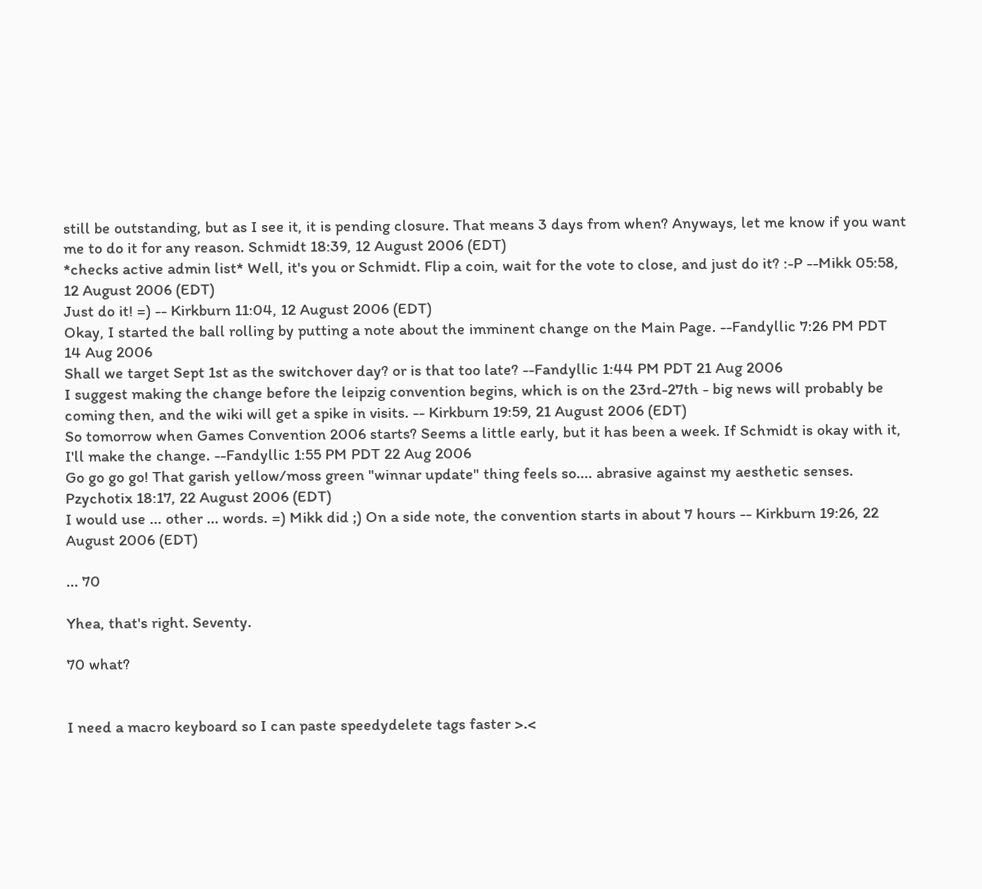still be outstanding, but as I see it, it is pending closure. That means 3 days from when? Anyways, let me know if you want me to do it for any reason. Schmidt 18:39, 12 August 2006 (EDT)
*checks active admin list* Well, it's you or Schmidt. Flip a coin, wait for the vote to close, and just do it? :-P --Mikk 05:58, 12 August 2006 (EDT)
Just do it! =) -- Kirkburn 11:04, 12 August 2006 (EDT)
Okay, I started the ball rolling by putting a note about the imminent change on the Main Page. --Fandyllic 7:26 PM PDT 14 Aug 2006
Shall we target Sept 1st as the switchover day? or is that too late? --Fandyllic 1:44 PM PDT 21 Aug 2006
I suggest making the change before the leipzig convention begins, which is on the 23rd-27th - big news will probably be coming then, and the wiki will get a spike in visits. -- Kirkburn 19:59, 21 August 2006 (EDT)
So tomorrow when Games Convention 2006 starts? Seems a little early, but it has been a week. If Schmidt is okay with it, I'll make the change. --Fandyllic 1:55 PM PDT 22 Aug 2006
Go go go go! That garish yellow/moss green "winnar update" thing feels so.... abrasive against my aesthetic senses. Pzychotix 18:17, 22 August 2006 (EDT)
I would use ... other ... words. =) Mikk did ;) On a side note, the convention starts in about 7 hours -- Kirkburn 19:26, 22 August 2006 (EDT)

... 70

Yhea, that's right. Seventy.

70 what?


I need a macro keyboard so I can paste speedydelete tags faster >.<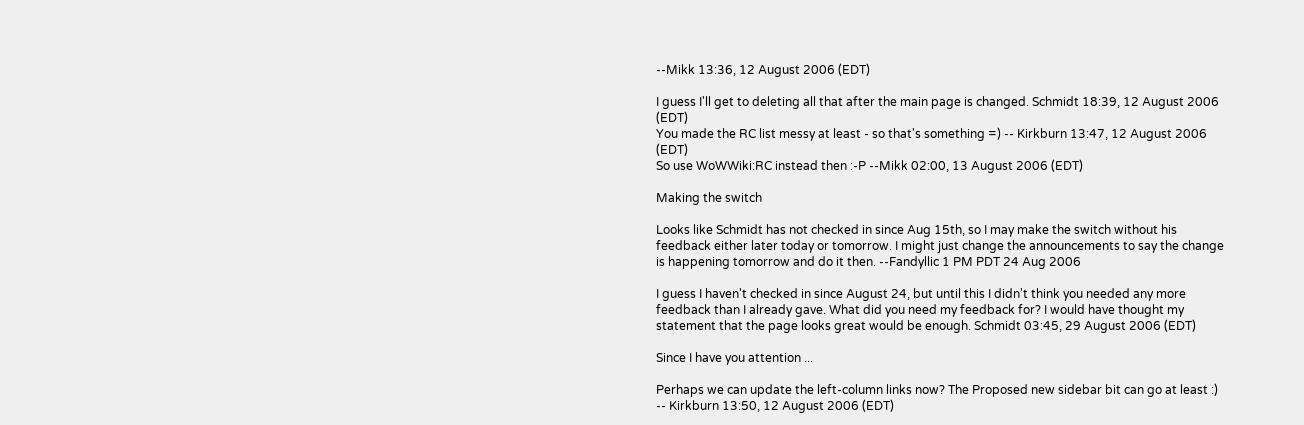--Mikk 13:36, 12 August 2006 (EDT)

I guess I'll get to deleting all that after the main page is changed. Schmidt 18:39, 12 August 2006 (EDT)
You made the RC list messy at least - so that's something =) -- Kirkburn 13:47, 12 August 2006 (EDT)
So use WoWWiki:RC instead then :-P --Mikk 02:00, 13 August 2006 (EDT)

Making the switch

Looks like Schmidt has not checked in since Aug 15th, so I may make the switch without his feedback either later today or tomorrow. I might just change the announcements to say the change is happening tomorrow and do it then. --Fandyllic 1 PM PDT 24 Aug 2006

I guess I haven't checked in since August 24, but until this I didn't think you needed any more feedback than I already gave. What did you need my feedback for? I would have thought my statement that the page looks great would be enough. Schmidt 03:45, 29 August 2006 (EDT)

Since I have you attention ...

Perhaps we can update the left-column links now? The Proposed new sidebar bit can go at least :) -- Kirkburn 13:50, 12 August 2006 (EDT)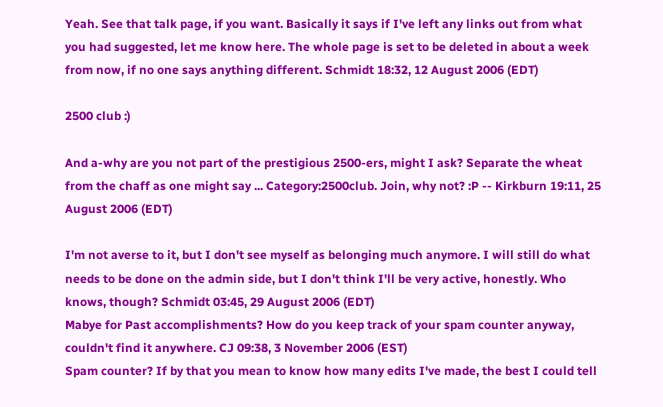Yeah. See that talk page, if you want. Basically it says if I've left any links out from what you had suggested, let me know here. The whole page is set to be deleted in about a week from now, if no one says anything different. Schmidt 18:32, 12 August 2006 (EDT)

2500 club :)

And a-why are you not part of the prestigious 2500-ers, might I ask? Separate the wheat from the chaff as one might say ... Category:2500club. Join, why not? :P -- Kirkburn 19:11, 25 August 2006 (EDT)

I'm not averse to it, but I don't see myself as belonging much anymore. I will still do what needs to be done on the admin side, but I don't think I'll be very active, honestly. Who knows, though? Schmidt 03:45, 29 August 2006 (EDT)
Mabye for Past accomplishments? How do you keep track of your spam counter anyway, couldn't find it anywhere. CJ 09:38, 3 November 2006 (EST)
Spam counter? If by that you mean to know how many edits I've made, the best I could tell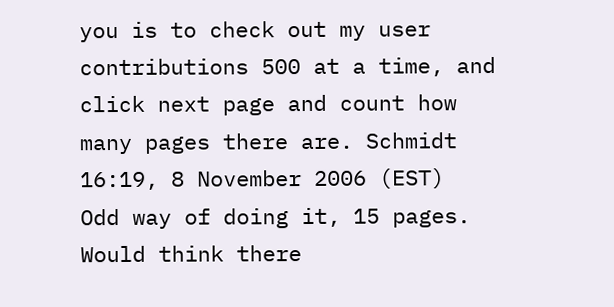you is to check out my user contributions 500 at a time, and click next page and count how many pages there are. Schmidt 16:19, 8 November 2006 (EST)
Odd way of doing it, 15 pages. Would think there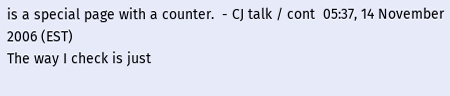is a special page with a counter.  - CJ talk / cont  05:37, 14 November 2006 (EST)
The way I check is just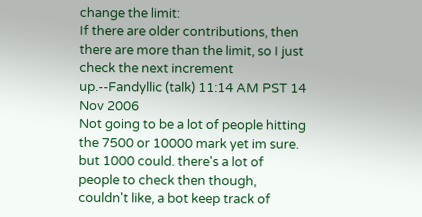change the limit:
If there are older contributions, then there are more than the limit, so I just check the next increment up.--Fandyllic (talk) 11:14 AM PST 14 Nov 2006
Not going to be a lot of people hitting the 7500 or 10000 mark yet im sure. but 1000 could. there's a lot of people to check then though, couldn't like, a bot keep track of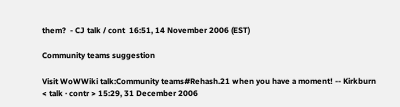them?  - CJ talk / cont  16:51, 14 November 2006 (EST)

Community teams suggestion

Visit WoWWiki talk:Community teams#Rehash.21 when you have a moment! -- Kirkburn < talk · contr > 15:29, 31 December 2006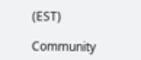(EST)

Community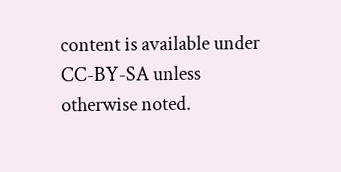content is available under CC-BY-SA unless otherwise noted.